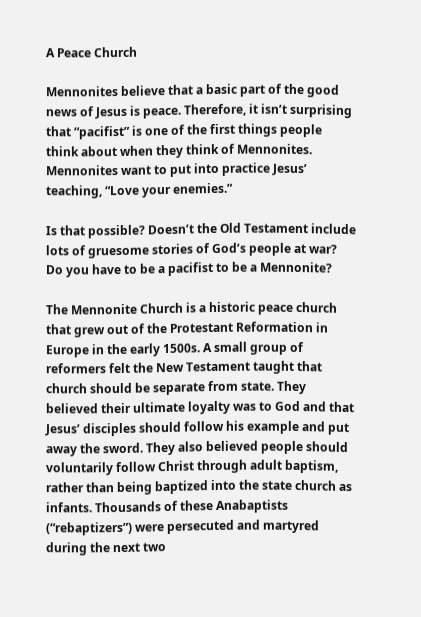A Peace Church

Mennonites believe that a basic part of the good news of Jesus is peace. Therefore, it isn’t surprising that “pacifist” is one of the first things people think about when they think of Mennonites. Mennonites want to put into practice Jesus’ teaching, “Love your enemies.”

Is that possible? Doesn’t the Old Testament include lots of gruesome stories of God’s people at war? Do you have to be a pacifist to be a Mennonite?

The Mennonite Church is a historic peace church that grew out of the Protestant Reformation in Europe in the early 1500s. A small group of reformers felt the New Testament taught that church should be separate from state. They believed their ultimate loyalty was to God and that Jesus’ disciples should follow his example and put away the sword. They also believed people should voluntarily follow Christ through adult baptism, rather than being baptized into the state church as infants. Thousands of these Anabaptists (“rebaptizers”) were persecuted and martyred during the next two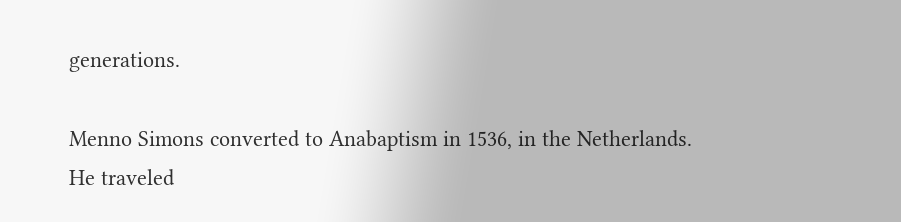generations.

Menno Simons converted to Anabaptism in 1536, in the Netherlands. He traveled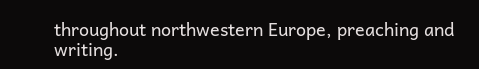throughout northwestern Europe, preaching and writing.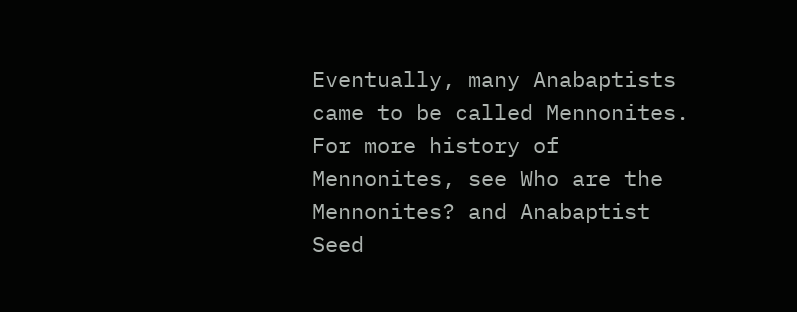Eventually, many Anabaptists came to be called Mennonites.  For more history of Mennonites, see Who are the Mennonites? and Anabaptist Seed